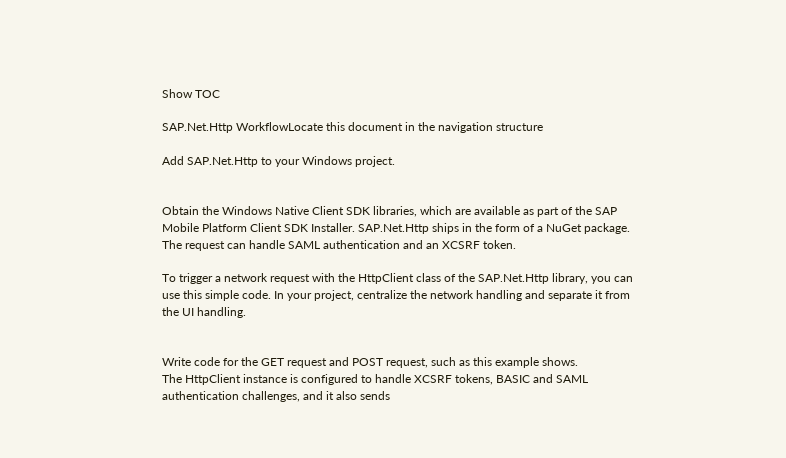Show TOC

SAP.Net.Http WorkflowLocate this document in the navigation structure

Add SAP.Net.Http to your Windows project.


Obtain the Windows Native Client SDK libraries, which are available as part of the SAP Mobile Platform Client SDK Installer. SAP.Net.Http ships in the form of a NuGet package. The request can handle SAML authentication and an XCSRF token.

To trigger a network request with the HttpClient class of the SAP.Net.Http library, you can use this simple code. In your project, centralize the network handling and separate it from the UI handling.


Write code for the GET request and POST request, such as this example shows.
The HttpClient instance is configured to handle XCSRF tokens, BASIC and SAML authentication challenges, and it also sends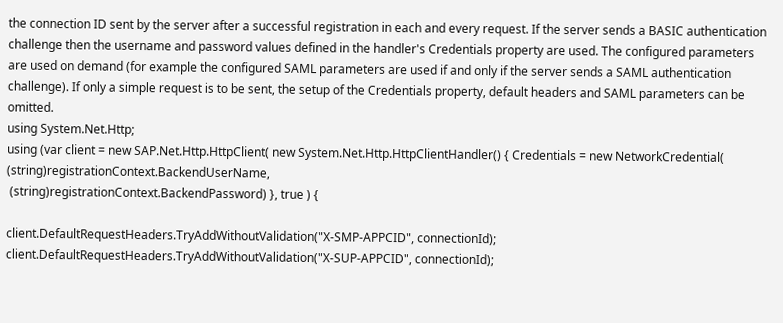the connection ID sent by the server after a successful registration in each and every request. If the server sends a BASIC authentication challenge then the username and password values defined in the handler's Credentials property are used. The configured parameters are used on demand (for example the configured SAML parameters are used if and only if the server sends a SAML authentication challenge). If only a simple request is to be sent, the setup of the Credentials property, default headers and SAML parameters can be omitted.
using System.Net.Http;
using (var client = new SAP.Net.Http.HttpClient( new System.Net.Http.HttpClientHandler() { Credentials = new NetworkCredential( (string)registrationContext.BackendUserName,
 (string)registrationContext.BackendPassword) }, true ) {

client.DefaultRequestHeaders.TryAddWithoutValidation("X-SMP-APPCID", connectionId);
client.DefaultRequestHeaders.TryAddWithoutValidation("X-SUP-APPCID", connectionId);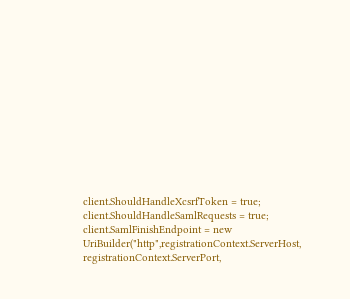client.ShouldHandleXcsrfToken = true;
client.ShouldHandleSamlRequests = true;
client.SamlFinishEndpoint = new UriBuilder("http",registrationContext.ServerHost, registrationContext.ServerPort,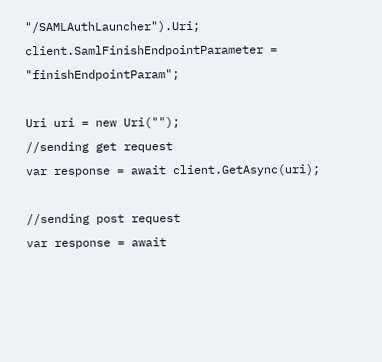"/SAMLAuthLauncher").Uri;
client.SamlFinishEndpointParameter = "finishEndpointParam";

Uri uri = new Uri("");
//sending get request
var response = await client.GetAsync(uri);

//sending post request
var response = await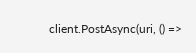client.PostAsync(uri, () =>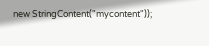new StringContent("mycontent"));